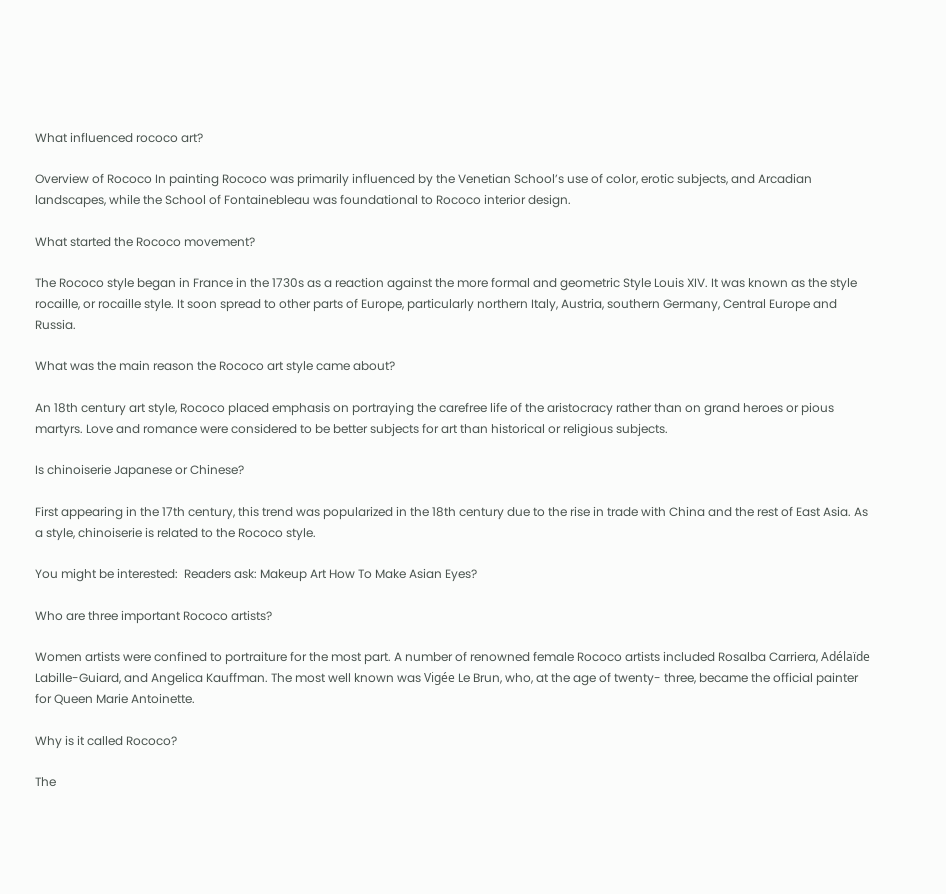What influenced rococo art?

Overview of Rococo In painting Rococo was primarily influenced by the Venetian School’s use of color, erotic subjects, and Arcadian landscapes, while the School of Fontainebleau was foundational to Rococo interior design.

What started the Rococo movement?

The Rococo style began in France in the 1730s as a reaction against the more formal and geometric Style Louis XIV. It was known as the style rocaille, or rocaille style. It soon spread to other parts of Europe, particularly northern Italy, Austria, southern Germany, Central Europe and Russia.

What was the main reason the Rococo art style came about?

An 18th century art style, Rococo placed emphasis on portraying the carefree life of the aristocracy rather than on grand heroes or pious martyrs. Love and romance were considered to be better subjects for art than historical or religious subjects.

Is chinoiserie Japanese or Chinese?

First appearing in the 17th century, this trend was popularized in the 18th century due to the rise in trade with China and the rest of East Asia. As a style, chinoiserie is related to the Rococo style.

You might be interested:  Readers ask: Makeup Art How To Make Asian Eyes?

Who are three important Rococo artists?

Women artists were confined to portraiture for the most part. A number of renowned female Rococo artists included Rosalba Carriera, Adélaïde Labille-Guiard, and Angelica Kauffman. The most well known was Vigée Le Brun, who, at the age of twenty- three, became the official painter for Queen Marie Antoinette.

Why is it called Rococo?

The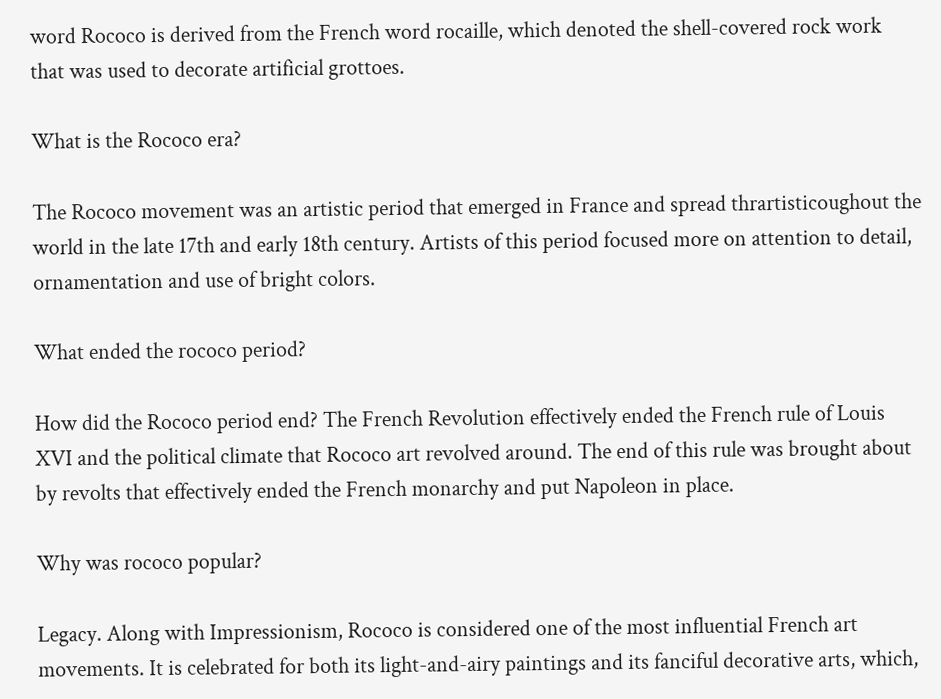word Rococo is derived from the French word rocaille, which denoted the shell-covered rock work that was used to decorate artificial grottoes.

What is the Rococo era?

The Rococo movement was an artistic period that emerged in France and spread thrartisticoughout the world in the late 17th and early 18th century. Artists of this period focused more on attention to detail, ornamentation and use of bright colors.

What ended the rococo period?

How did the Rococo period end? The French Revolution effectively ended the French rule of Louis XVI and the political climate that Rococo art revolved around. The end of this rule was brought about by revolts that effectively ended the French monarchy and put Napoleon in place.

Why was rococo popular?

Legacy. Along with Impressionism, Rococo is considered one of the most influential French art movements. It is celebrated for both its light-and-airy paintings and its fanciful decorative arts, which,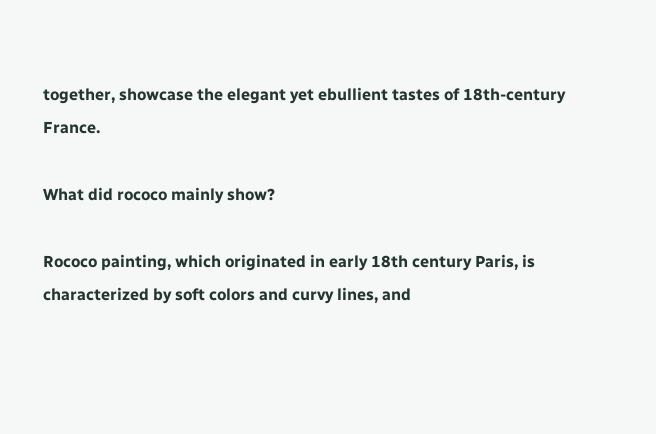together, showcase the elegant yet ebullient tastes of 18th-century France.

What did rococo mainly show?

Rococo painting, which originated in early 18th century Paris, is characterized by soft colors and curvy lines, and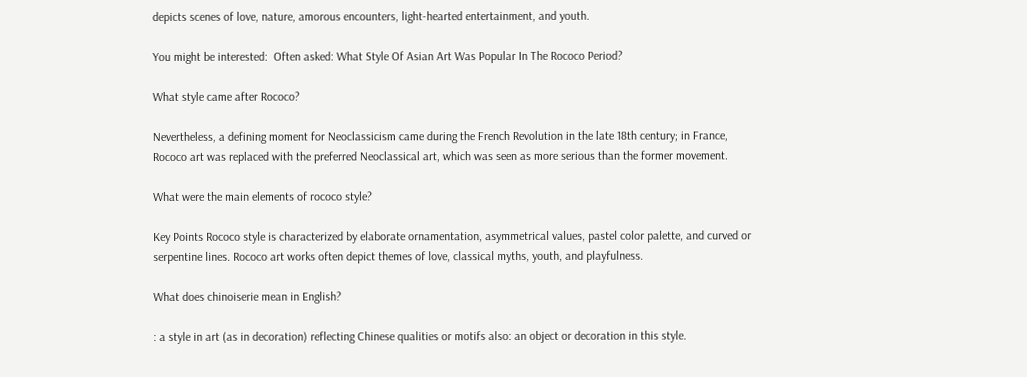depicts scenes of love, nature, amorous encounters, light-hearted entertainment, and youth.

You might be interested:  Often asked: What Style Of Asian Art Was Popular In The Rococo Period?

What style came after Rococo?

Nevertheless, a defining moment for Neoclassicism came during the French Revolution in the late 18th century; in France, Rococo art was replaced with the preferred Neoclassical art, which was seen as more serious than the former movement.

What were the main elements of rococo style?

Key Points Rococo style is characterized by elaborate ornamentation, asymmetrical values, pastel color palette, and curved or serpentine lines. Rococo art works often depict themes of love, classical myths, youth, and playfulness.

What does chinoiserie mean in English?

: a style in art (as in decoration) reflecting Chinese qualities or motifs also: an object or decoration in this style.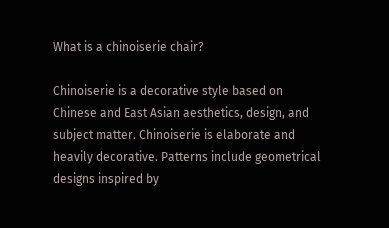What is a chinoiserie chair?

Chinoiserie is a decorative style based on Chinese and East Asian aesthetics, design, and subject matter. Chinoiserie is elaborate and heavily decorative. Patterns include geometrical designs inspired by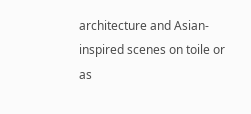architecture and Asian-inspired scenes on toile or as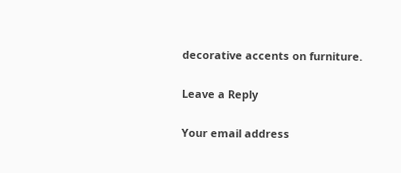decorative accents on furniture.

Leave a Reply

Your email address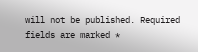will not be published. Required fields are marked *